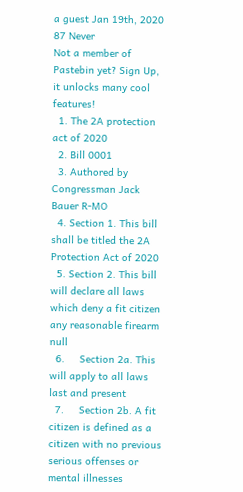a guest Jan 19th, 2020 87 Never
Not a member of Pastebin yet? Sign Up, it unlocks many cool features!
  1. The 2A protection act of 2020
  2. Bill 0001
  3. Authored by Congressman Jack Bauer R-MO
  4. Section 1. This bill shall be titled the 2A Protection Act of 2020
  5. Section 2. This bill will declare all laws which deny a fit citizen any reasonable firearm null
  6.     Section 2a. This will apply to all laws last and present
  7.     Section 2b. A fit citizen is defined as a citizen with no previous serious offenses or mental illnesses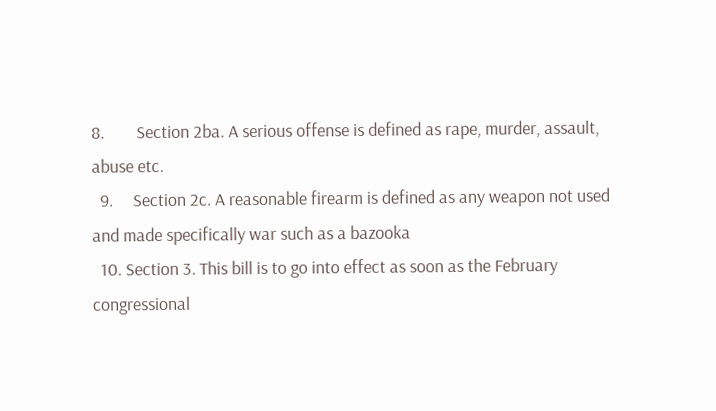8.        Section 2ba. A serious offense is defined as rape, murder, assault, abuse etc.
  9.     Section 2c. A reasonable firearm is defined as any weapon not used and made specifically war such as a bazooka
  10. Section 3. This bill is to go into effect as soon as the February congressional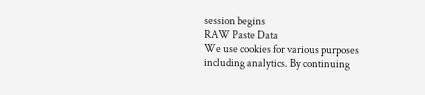session begins
RAW Paste Data
We use cookies for various purposes including analytics. By continuing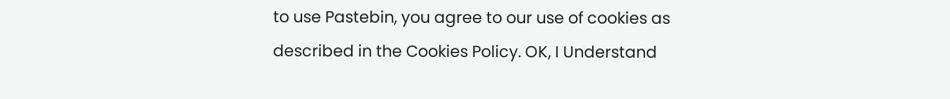to use Pastebin, you agree to our use of cookies as described in the Cookies Policy. OK, I Understand